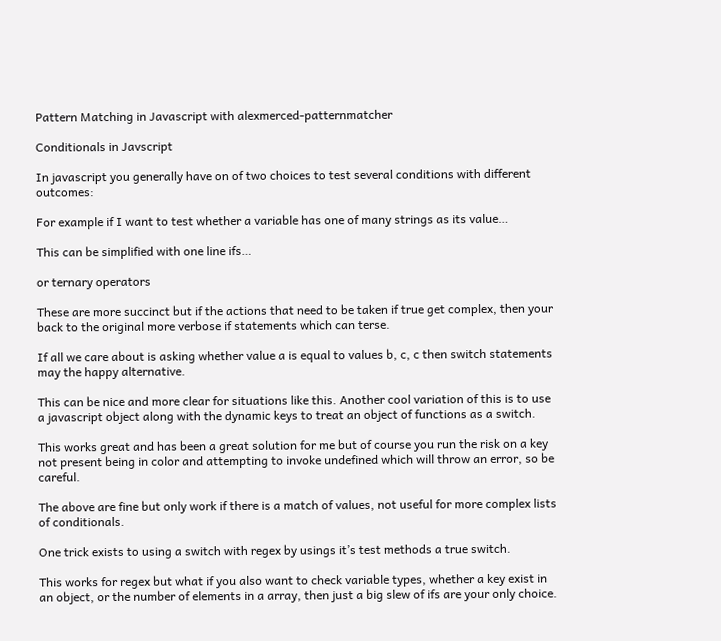Pattern Matching in Javascript with alexmerced-patternmatcher

Conditionals in Javscript

In javascript you generally have on of two choices to test several conditions with different outcomes:

For example if I want to test whether a variable has one of many strings as its value…

This can be simplified with one line ifs…

or ternary operators

These are more succinct but if the actions that need to be taken if true get complex, then your back to the original more verbose if statements which can terse.

If all we care about is asking whether value a is equal to values b, c, c then switch statements may the happy alternative.

This can be nice and more clear for situations like this. Another cool variation of this is to use a javascript object along with the dynamic keys to treat an object of functions as a switch.

This works great and has been a great solution for me but of course you run the risk on a key not present being in color and attempting to invoke undefined which will throw an error, so be careful.

The above are fine but only work if there is a match of values, not useful for more complex lists of conditionals.

One trick exists to using a switch with regex by usings it’s test methods a true switch.

This works for regex but what if you also want to check variable types, whether a key exist in an object, or the number of elements in a array, then just a big slew of ifs are your only choice.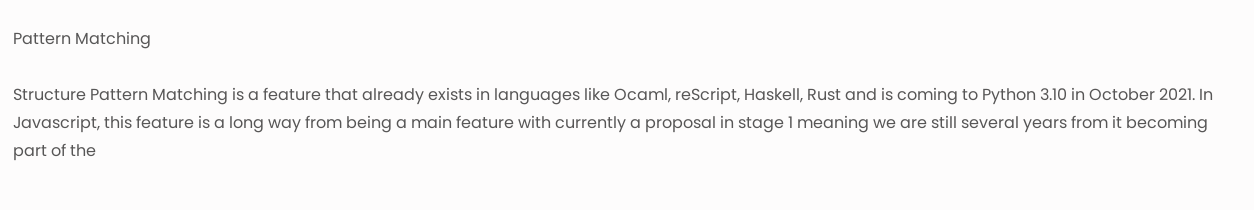Pattern Matching

Structure Pattern Matching is a feature that already exists in languages like Ocaml, reScript, Haskell, Rust and is coming to Python 3.10 in October 2021. In Javascript, this feature is a long way from being a main feature with currently a proposal in stage 1 meaning we are still several years from it becoming part of the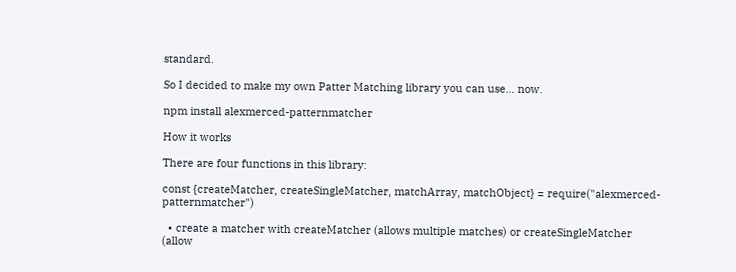standard.

So I decided to make my own Patter Matching library you can use… now.

npm install alexmerced-patternmatcher

How it works

There are four functions in this library:

const {createMatcher, createSingleMatcher, matchArray, matchObject} = require("alexmerced-patternmatcher")

  • create a matcher with createMatcher (allows multiple matches) or createSingleMatcher (allow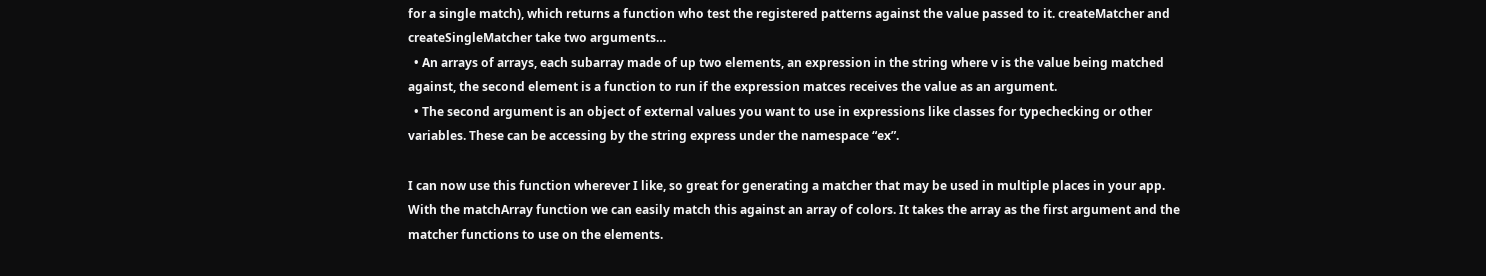for a single match), which returns a function who test the registered patterns against the value passed to it. createMatcher and createSingleMatcher take two arguments…
  • An arrays of arrays, each subarray made of up two elements, an expression in the string where v is the value being matched against, the second element is a function to run if the expression matces receives the value as an argument.
  • The second argument is an object of external values you want to use in expressions like classes for typechecking or other variables. These can be accessing by the string express under the namespace “ex”.

I can now use this function wherever I like, so great for generating a matcher that may be used in multiple places in your app. With the matchArray function we can easily match this against an array of colors. It takes the array as the first argument and the matcher functions to use on the elements.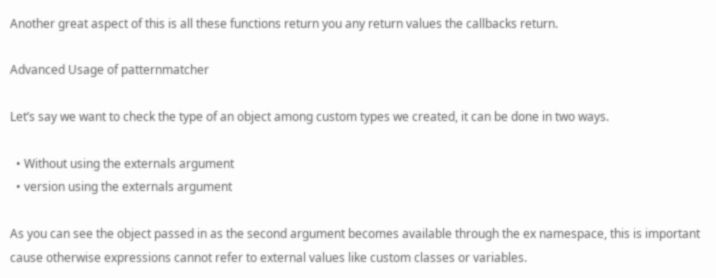Another great aspect of this is all these functions return you any return values the callbacks return.

Advanced Usage of patternmatcher

Let’s say we want to check the type of an object among custom types we created, it can be done in two ways.

  • Without using the externals argument
  • version using the externals argument

As you can see the object passed in as the second argument becomes available through the ex namespace, this is important cause otherwise expressions cannot refer to external values like custom classes or variables.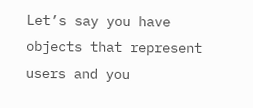Let’s say you have objects that represent users and you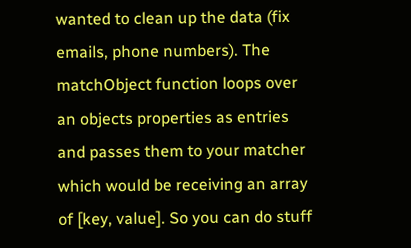wanted to clean up the data (fix emails, phone numbers). The matchObject function loops over an objects properties as entries and passes them to your matcher which would be receiving an array of [key, value]. So you can do stuff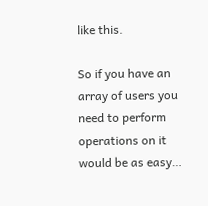like this.

So if you have an array of users you need to perform operations on it would be as easy…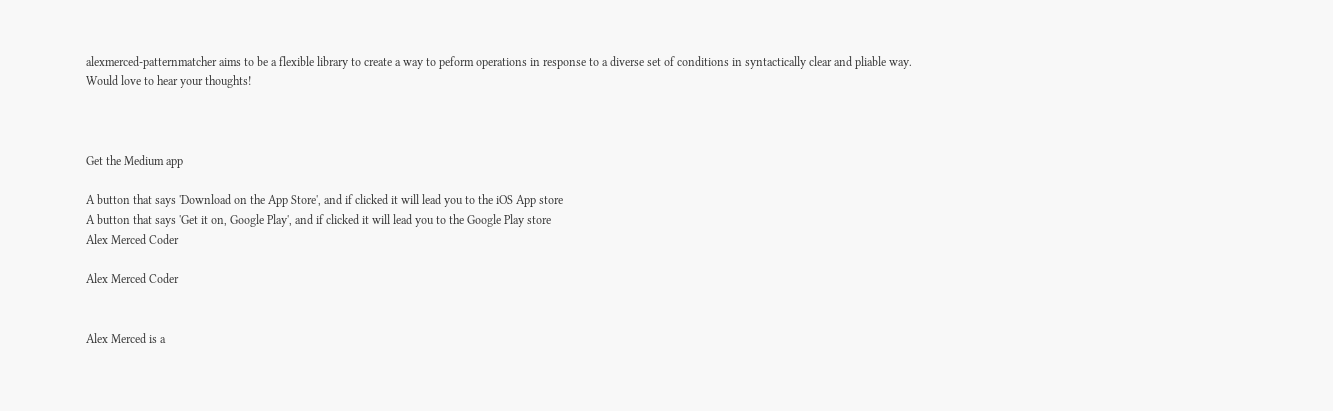alexmerced-patternmatcher aims to be a flexible library to create a way to peform operations in response to a diverse set of conditions in syntactically clear and pliable way. Would love to hear your thoughts!



Get the Medium app

A button that says 'Download on the App Store', and if clicked it will lead you to the iOS App store
A button that says 'Get it on, Google Play', and if clicked it will lead you to the Google Play store
Alex Merced Coder

Alex Merced Coder


Alex Merced is a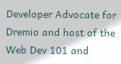Developer Advocate for Dremio and host of the Web Dev 101 and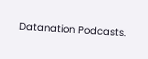Datanation Podcasts.